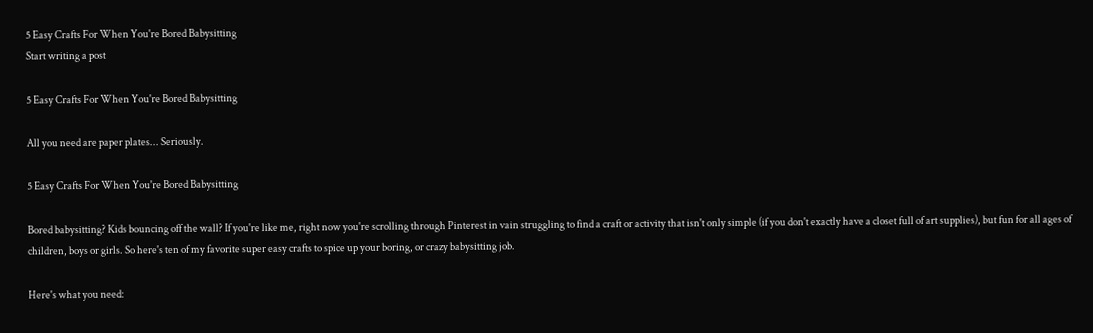5 Easy Crafts For When You're Bored Babysitting
Start writing a post

5 Easy Crafts For When You're Bored Babysitting

All you need are paper plates... Seriously.

5 Easy Crafts For When You're Bored Babysitting

Bored babysitting? Kids bouncing off the wall? If you're like me, right now you're scrolling through Pinterest in vain struggling to find a craft or activity that isn't only simple (if you don't exactly have a closet full of art supplies), but fun for all ages of children, boys or girls. So here's ten of my favorite super easy crafts to spice up your boring, or crazy babysitting job.

Here's what you need: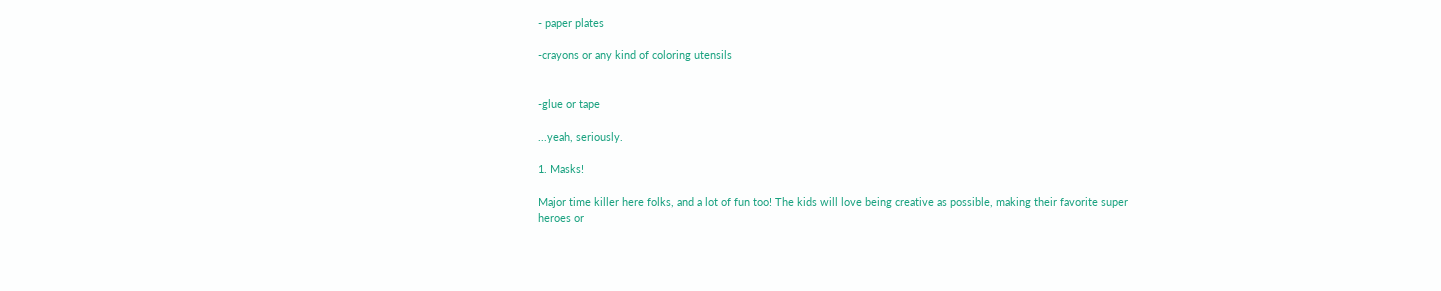- paper plates

-crayons or any kind of coloring utensils


-glue or tape

...yeah, seriously.

1. Masks!

Major time killer here folks, and a lot of fun too! The kids will love being creative as possible, making their favorite super heroes or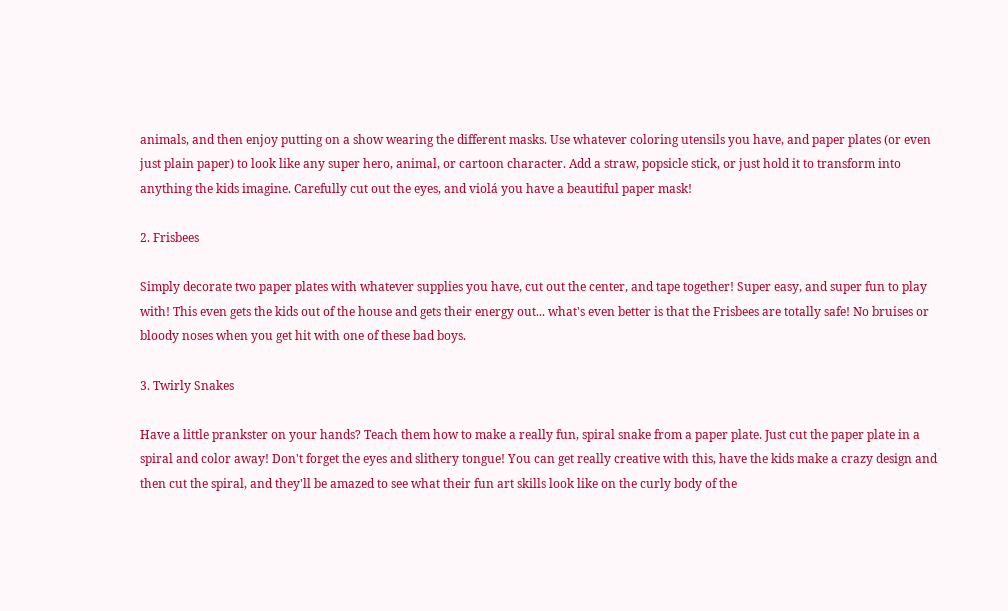animals, and then enjoy putting on a show wearing the different masks. Use whatever coloring utensils you have, and paper plates (or even just plain paper) to look like any super hero, animal, or cartoon character. Add a straw, popsicle stick, or just hold it to transform into anything the kids imagine. Carefully cut out the eyes, and violá you have a beautiful paper mask!

2. Frisbees

Simply decorate two paper plates with whatever supplies you have, cut out the center, and tape together! Super easy, and super fun to play with! This even gets the kids out of the house and gets their energy out... what's even better is that the Frisbees are totally safe! No bruises or bloody noses when you get hit with one of these bad boys.

3. Twirly Snakes

Have a little prankster on your hands? Teach them how to make a really fun, spiral snake from a paper plate. Just cut the paper plate in a spiral and color away! Don't forget the eyes and slithery tongue! You can get really creative with this, have the kids make a crazy design and then cut the spiral, and they'll be amazed to see what their fun art skills look like on the curly body of the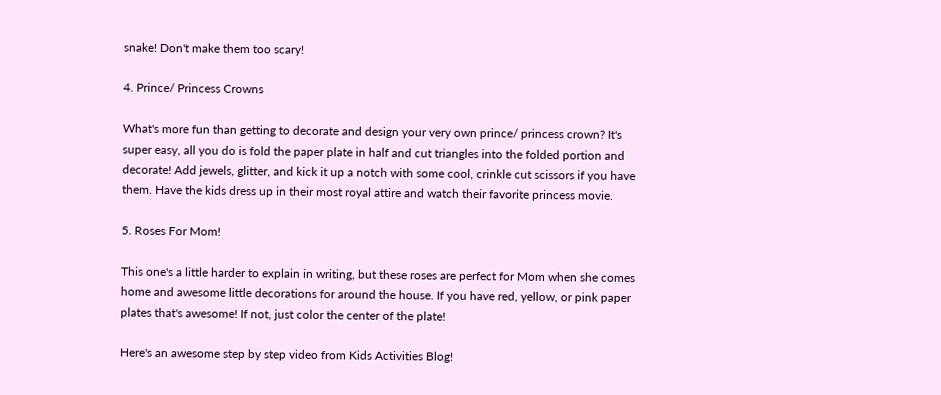snake! Don't make them too scary!

4. Prince/ Princess Crowns

What's more fun than getting to decorate and design your very own prince/ princess crown? It's super easy, all you do is fold the paper plate in half and cut triangles into the folded portion and decorate! Add jewels, glitter, and kick it up a notch with some cool, crinkle cut scissors if you have them. Have the kids dress up in their most royal attire and watch their favorite princess movie.

5. Roses For Mom!

This one's a little harder to explain in writing, but these roses are perfect for Mom when she comes home and awesome little decorations for around the house. If you have red, yellow, or pink paper plates that's awesome! If not, just color the center of the plate!

Here's an awesome step by step video from Kids Activities Blog!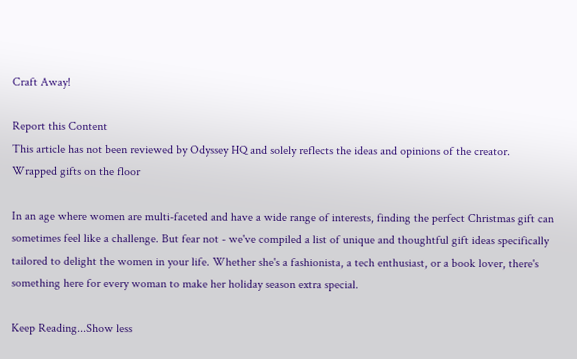Craft Away!

Report this Content
This article has not been reviewed by Odyssey HQ and solely reflects the ideas and opinions of the creator.
Wrapped gifts on the floor

In an age where women are multi-faceted and have a wide range of interests, finding the perfect Christmas gift can sometimes feel like a challenge. But fear not - we've compiled a list of unique and thoughtful gift ideas specifically tailored to delight the women in your life. Whether she's a fashionista, a tech enthusiast, or a book lover, there's something here for every woman to make her holiday season extra special.

Keep Reading...Show less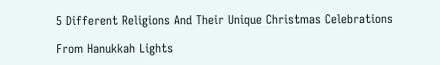5 Different Religions And Their Unique Christmas Celebrations

From Hanukkah Lights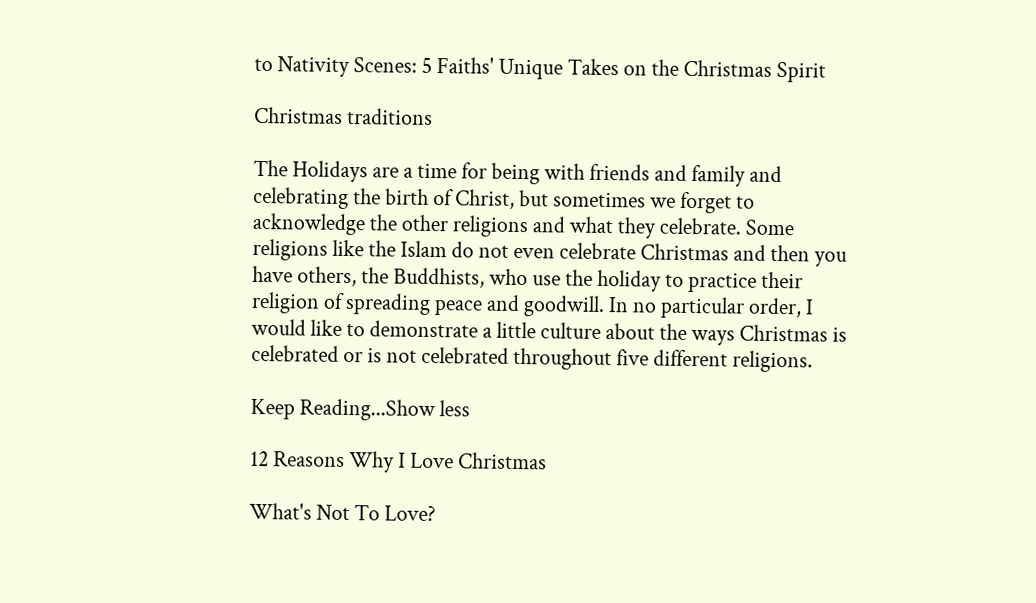to Nativity Scenes: 5 Faiths' Unique Takes on the Christmas Spirit

Christmas traditions

The Holidays are a time for being with friends and family and celebrating the birth of Christ, but sometimes we forget to acknowledge the other religions and what they celebrate. Some religions like the Islam do not even celebrate Christmas and then you have others, the Buddhists, who use the holiday to practice their religion of spreading peace and goodwill. In no particular order, I would like to demonstrate a little culture about the ways Christmas is celebrated or is not celebrated throughout five different religions.

Keep Reading...Show less

12 Reasons Why I Love Christmas

What's Not To Love?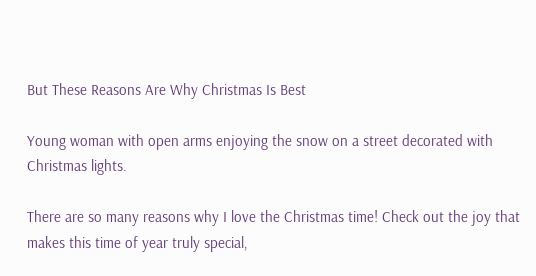But These Reasons Are Why Christmas Is Best

Young woman with open arms enjoying the snow on a street decorated with Christmas lights.

There are so many reasons why I love the Christmas time! Check out the joy that makes this time of year truly special,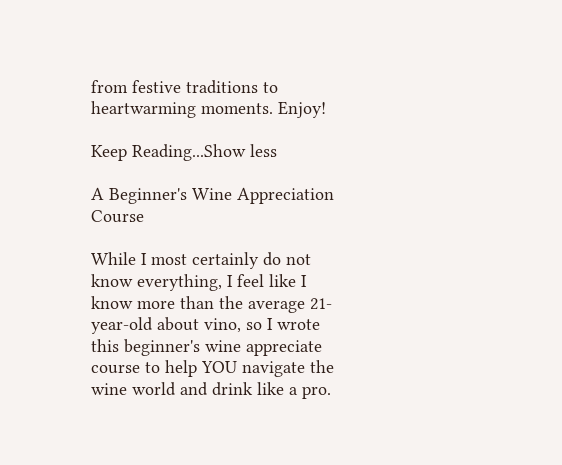from festive traditions to heartwarming moments. Enjoy!

Keep Reading...Show less

A Beginner's Wine Appreciation Course

While I most certainly do not know everything, I feel like I know more than the average 21-year-old about vino, so I wrote this beginner's wine appreciate course to help YOU navigate the wine world and drink like a pro.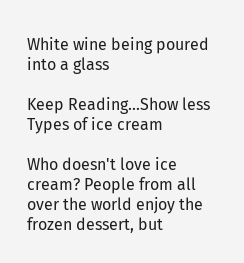White wine being poured into a glass

Keep Reading...Show less
Types of ice cream

Who doesn't love ice cream? People from all over the world enjoy the frozen dessert, but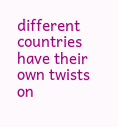different countries have their own twists on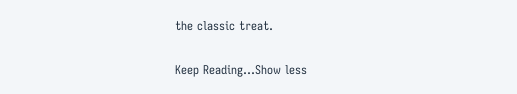the classic treat.

Keep Reading...Show less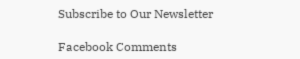Subscribe to Our Newsletter

Facebook Comments